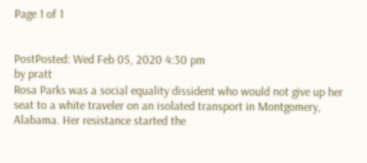Page 1 of 1


PostPosted: Wed Feb 05, 2020 4:30 pm
by pratt
Rosa Parks was a social equality dissident who would not give up her seat to a white traveler on an isolated transport in Montgomery, Alabama. Her resistance started the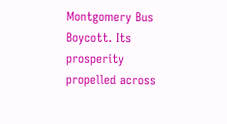Montgomery Bus Boycott. Its prosperity propelled across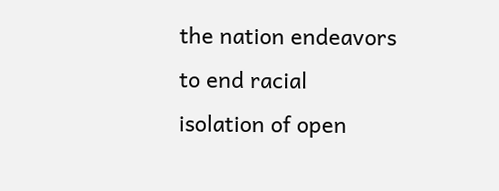the nation endeavors to end racial isolation of open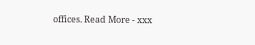offices. Read More - xxx